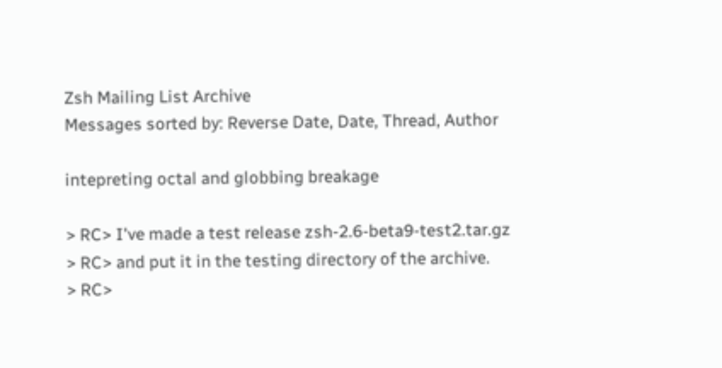Zsh Mailing List Archive
Messages sorted by: Reverse Date, Date, Thread, Author

intepreting octal and globbing breakage

> RC> I've made a test release zsh-2.6-beta9-test2.tar.gz
> RC> and put it in the testing directory of the archive.
> RC>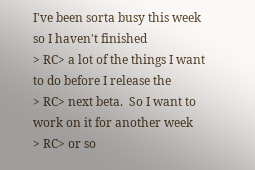I've been sorta busy this week so I haven't finished
> RC> a lot of the things I want to do before I release the
> RC> next beta.  So I want to work on it for another week
> RC> or so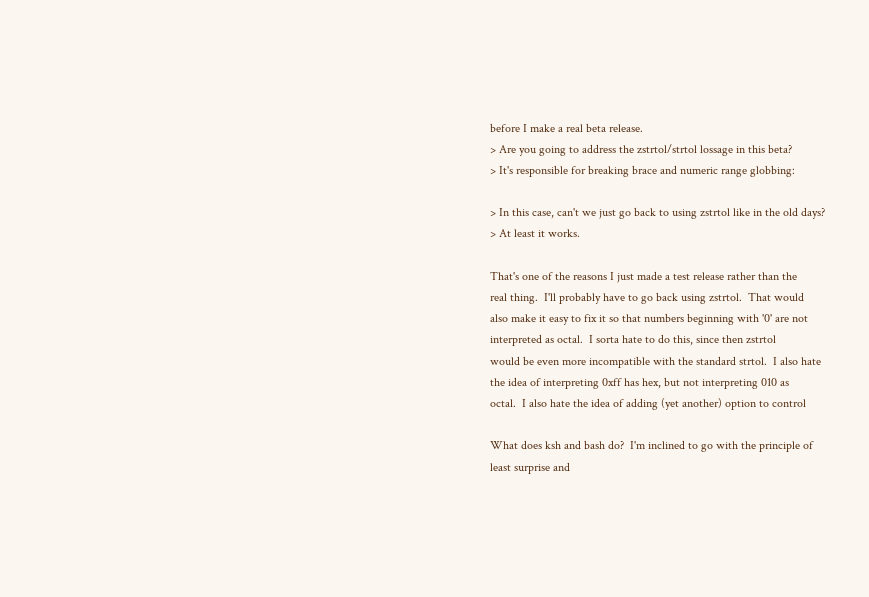before I make a real beta release.
> Are you going to address the zstrtol/strtol lossage in this beta?
> It's responsible for breaking brace and numeric range globbing:

> In this case, can't we just go back to using zstrtol like in the old days?
> At least it works.

That's one of the reasons I just made a test release rather than the
real thing.  I'll probably have to go back using zstrtol.  That would
also make it easy to fix it so that numbers beginning with '0' are not
interpreted as octal.  I sorta hate to do this, since then zstrtol
would be even more incompatible with the standard strtol.  I also hate
the idea of interpreting 0xff has hex, but not interpreting 010 as
octal.  I also hate the idea of adding (yet another) option to control

What does ksh and bash do?  I'm inclined to go with the principle of
least surprise and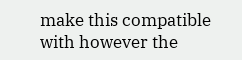make this compatible with however the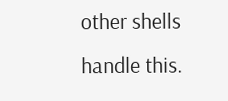other shells
handle this.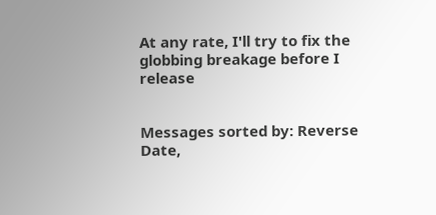At any rate, I'll try to fix the globbing breakage before I release


Messages sorted by: Reverse Date,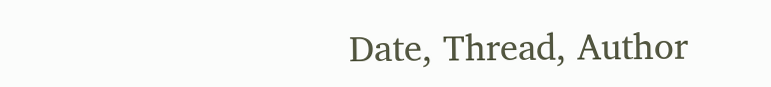Date, Thread, Author